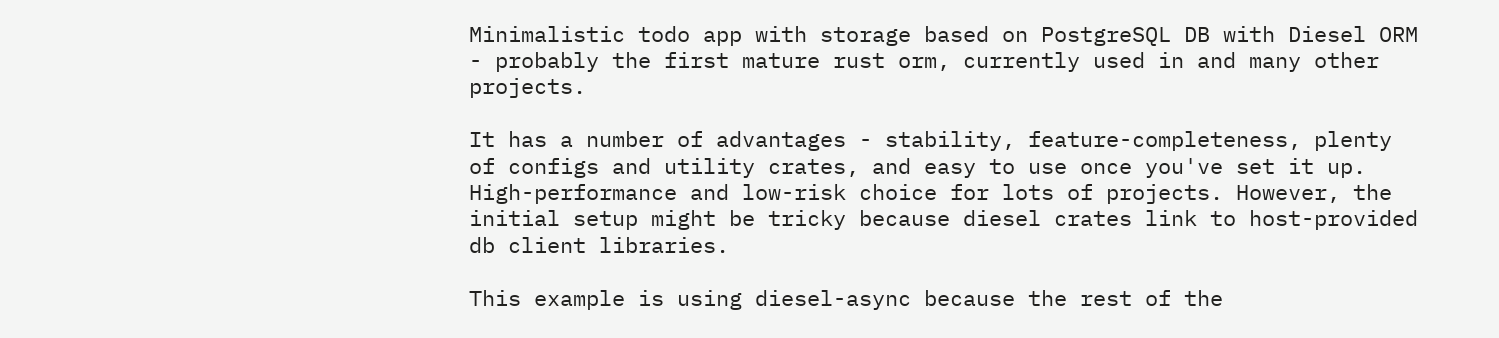Minimalistic todo app with storage based on PostgreSQL DB with Diesel ORM - probably the first mature rust orm, currently used in and many other projects.

It has a number of advantages - stability, feature-completeness, plenty of configs and utility crates, and easy to use once you've set it up. High-performance and low-risk choice for lots of projects. However, the initial setup might be tricky because diesel crates link to host-provided db client libraries.

This example is using diesel-async because the rest of the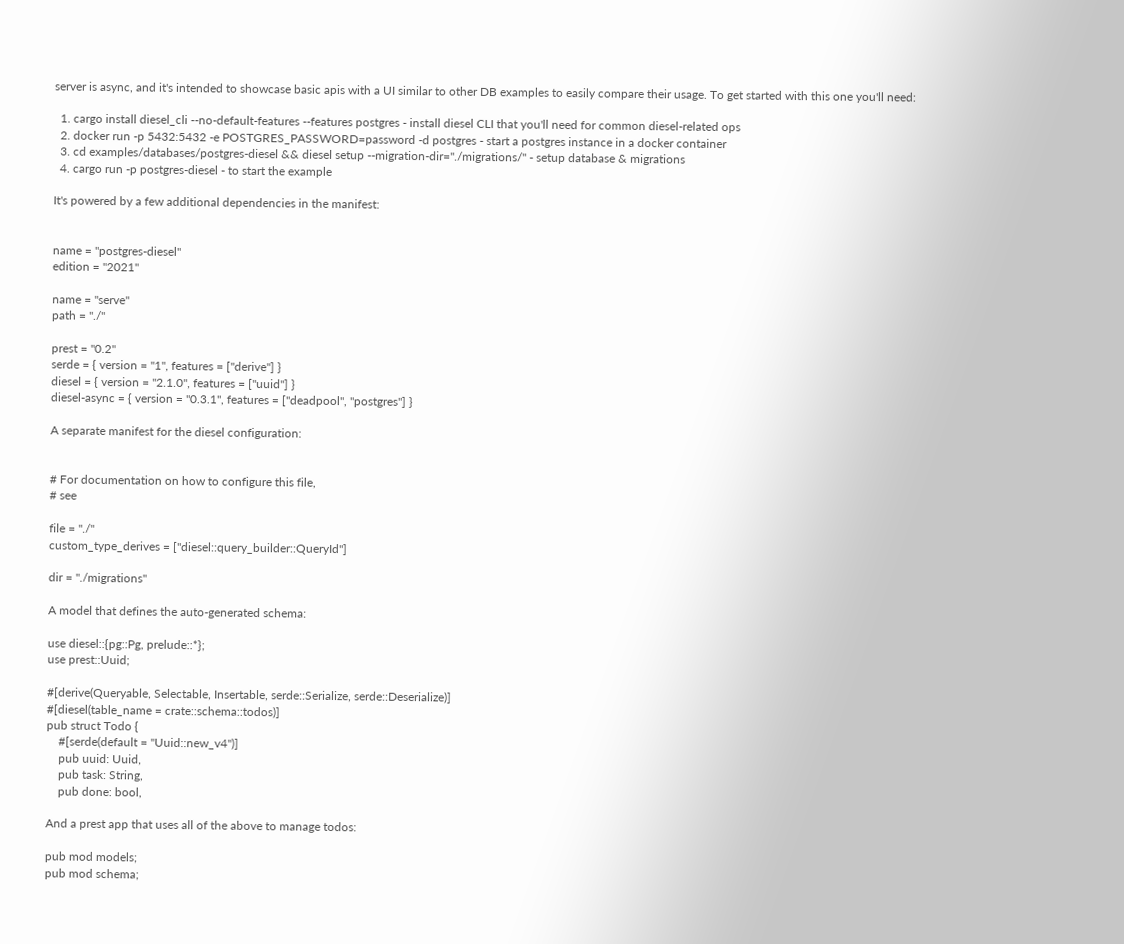server is async, and it's intended to showcase basic apis with a UI similar to other DB examples to easily compare their usage. To get started with this one you'll need:

  1. cargo install diesel_cli --no-default-features --features postgres - install diesel CLI that you'll need for common diesel-related ops
  2. docker run -p 5432:5432 -e POSTGRES_PASSWORD=password -d postgres - start a postgres instance in a docker container
  3. cd examples/databases/postgres-diesel && diesel setup --migration-dir="./migrations/" - setup database & migrations
  4. cargo run -p postgres-diesel - to start the example

It's powered by a few additional dependencies in the manifest:


name = "postgres-diesel"
edition = "2021"

name = "serve"
path = "./"

prest = "0.2"
serde = { version = "1", features = ["derive"] }
diesel = { version = "2.1.0", features = ["uuid"] }
diesel-async = { version = "0.3.1", features = ["deadpool", "postgres"] }

A separate manifest for the diesel configuration:


# For documentation on how to configure this file,
# see

file = "./"
custom_type_derives = ["diesel::query_builder::QueryId"]

dir = "./migrations"

A model that defines the auto-generated schema:

use diesel::{pg::Pg, prelude::*};
use prest::Uuid;

#[derive(Queryable, Selectable, Insertable, serde::Serialize, serde::Deserialize)]
#[diesel(table_name = crate::schema::todos)]
pub struct Todo {
    #[serde(default = "Uuid::new_v4")]
    pub uuid: Uuid,
    pub task: String,
    pub done: bool,

And a prest app that uses all of the above to manage todos:

pub mod models;
pub mod schema;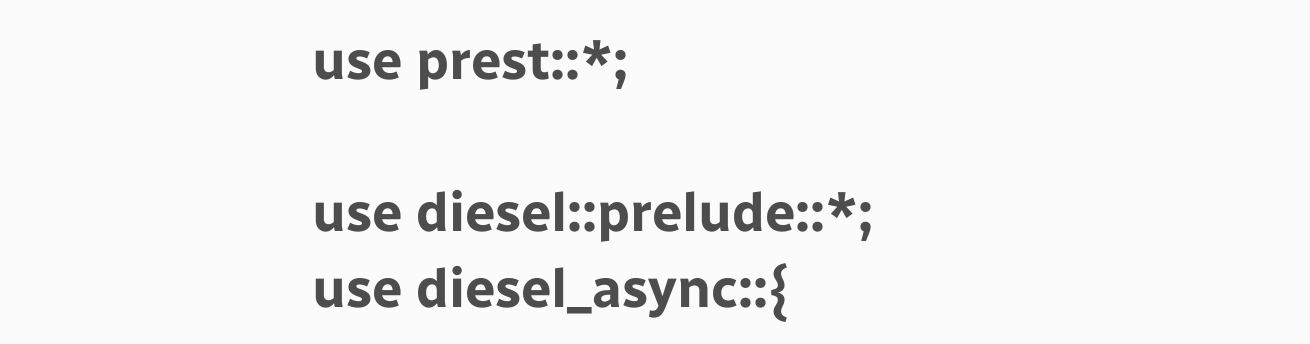use prest::*;

use diesel::prelude::*;
use diesel_async::{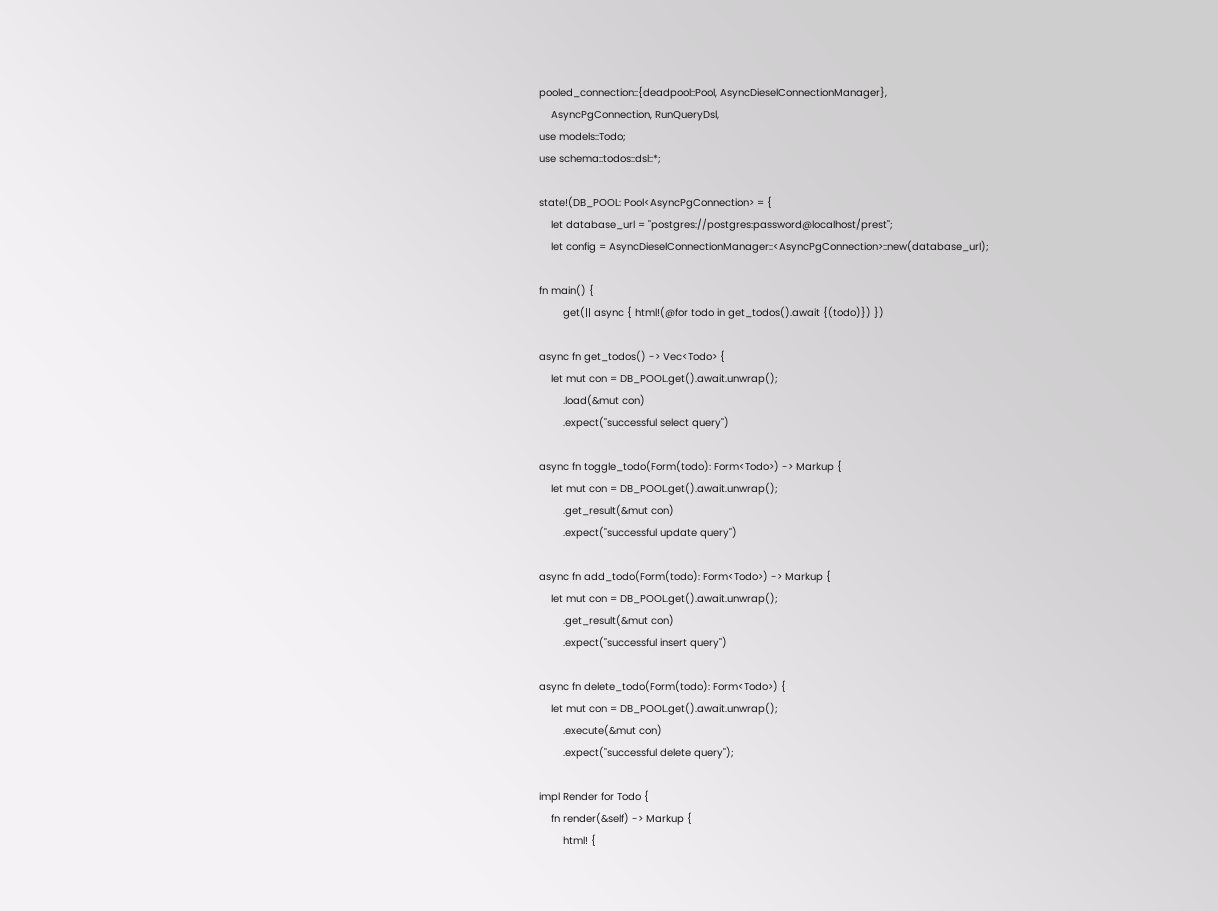pooled_connection::{deadpool::Pool, AsyncDieselConnectionManager},
    AsyncPgConnection, RunQueryDsl,
use models::Todo;
use schema::todos::dsl::*;

state!(DB_POOL: Pool<AsyncPgConnection> = {
    let database_url = "postgres://postgres:password@localhost/prest";
    let config = AsyncDieselConnectionManager::<AsyncPgConnection>::new(database_url);

fn main() {
        get(|| async { html!(@for todo in get_todos().await {(todo)}) })

async fn get_todos() -> Vec<Todo> {
    let mut con = DB_POOL.get().await.unwrap();
        .load(&mut con)
        .expect("successful select query")

async fn toggle_todo(Form(todo): Form<Todo>) -> Markup {
    let mut con = DB_POOL.get().await.unwrap();
        .get_result(&mut con)
        .expect("successful update query")

async fn add_todo(Form(todo): Form<Todo>) -> Markup {
    let mut con = DB_POOL.get().await.unwrap();
        .get_result(&mut con)
        .expect("successful insert query")

async fn delete_todo(Form(todo): Form<Todo>) {
    let mut con = DB_POOL.get().await.unwrap();
        .execute(&mut con)
        .expect("successful delete query");

impl Render for Todo {
    fn render(&self) -> Markup {
        html! {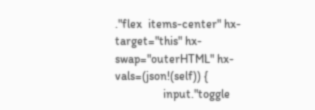."flex  items-center" hx-target="this" hx-swap="outerHTML" hx-vals=(json!(self)) {
                input."toggle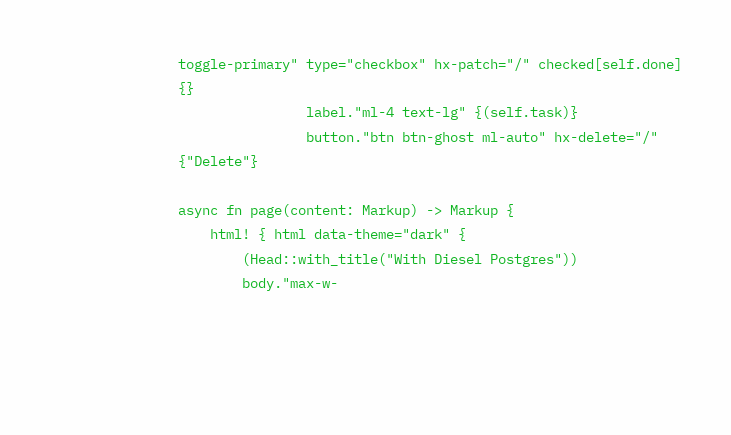toggle-primary" type="checkbox" hx-patch="/" checked[self.done] {}
                label."ml-4 text-lg" {(self.task)}
                button."btn btn-ghost ml-auto" hx-delete="/" {"Delete"}

async fn page(content: Markup) -> Markup {
    html! { html data-theme="dark" {
        (Head::with_title("With Diesel Postgres"))
        body."max-w-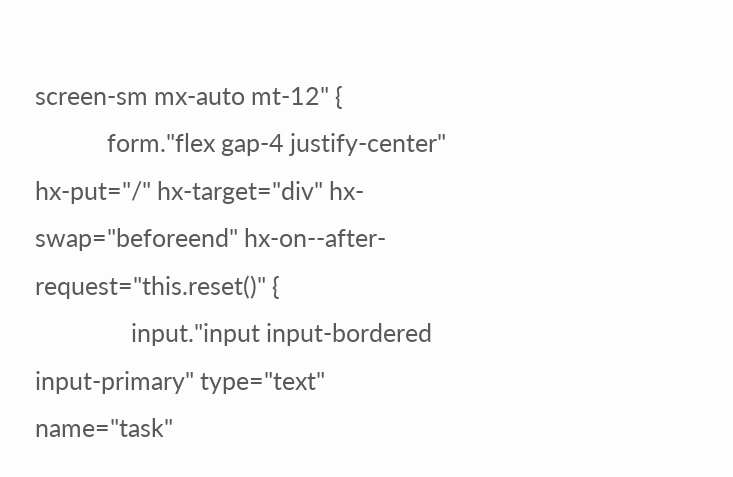screen-sm mx-auto mt-12" {
            form."flex gap-4 justify-center" hx-put="/" hx-target="div" hx-swap="beforeend" hx-on--after-request="this.reset()" {
                input."input input-bordered input-primary" type="text" name="task"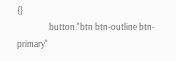{}
                button."btn btn-outline btn-primary"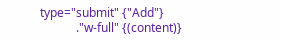type="submit" {"Add"}
            ."w-full" {(content)}